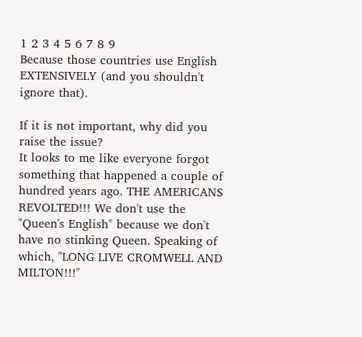1 2 3 4 5 6 7 8 9
Because those countries use English EXTENSIVELY (and you shouldn't ignore that).

If it is not important, why did you raise the issue?
It looks to me like everyone forgot something that happened a couple of hundred years ago. THE AMERICANS REVOLTED!!! We don't use the "Queen's English" because we don't have no stinking Queen. Speaking of which, "LONG LIVE CROMWELL AND MILTON!!!"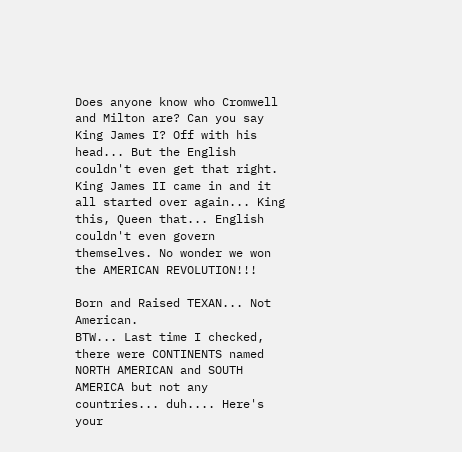Does anyone know who Cromwell and Milton are? Can you say King James I? Off with his head... But the English couldn't even get that right. King James II came in and it all started over again... King this, Queen that... English couldn't even govern themselves. No wonder we won the AMERICAN REVOLUTION!!!

Born and Raised TEXAN... Not American.
BTW... Last time I checked, there were CONTINENTS named NORTH AMERICAN and SOUTH AMERICA but not any countries... duh.... Here's your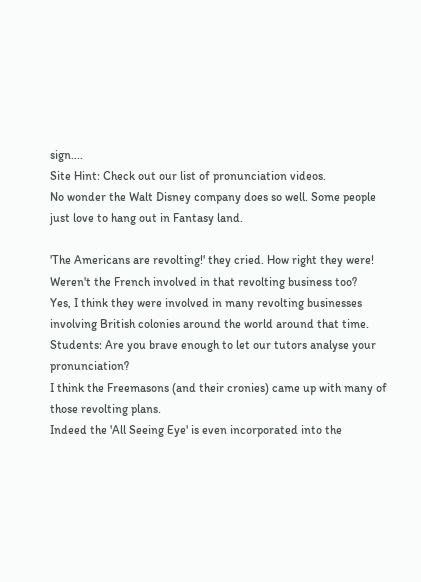sign....
Site Hint: Check out our list of pronunciation videos.
No wonder the Walt Disney company does so well. Some people just love to hang out in Fantasy land.

'The Americans are revolting!' they cried. How right they were!
Weren't the French involved in that revolting business too?
Yes, I think they were involved in many revolting businesses involving British colonies around the world around that time.
Students: Are you brave enough to let our tutors analyse your pronunciation?
I think the Freemasons (and their cronies) came up with many of those revolting plans.
Indeed the 'All Seeing Eye' is even incorporated into the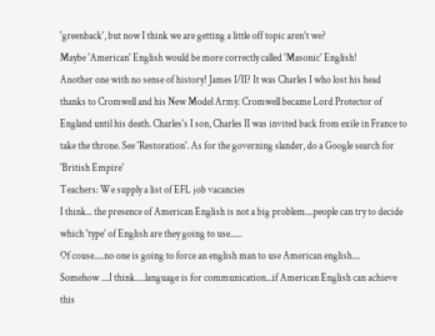'greenback', but now I think we are getting a little off topic aren't we?
Maybe 'American' English would be more correctly called 'Masonic' English!
Another one with no sense of history! James I/II? It was Charles I who lost his head thanks to Cromwell and his New Model Army. Cromwell became Lord Protector of England until his death. Charles's I son, Charles II was invited back from exile in France to take the throne. See 'Restoration'. As for the governing slander, do a Google search for 'British Empire'
Teachers: We supply a list of EFL job vacancies
I think... the presence of American English is not a big problem....people can try to decide which 'type' of English are they going to use......
Of couse.....no one is going to force an english man to use American english....
Somehow ....I think.....language is for communication...if American English can achieve this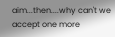aim...then....why can't we accept one more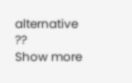alternative ??
Show more